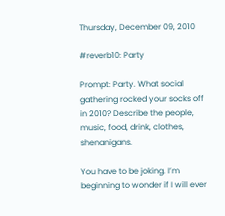Thursday, December 09, 2010

#reverb10: Party

Prompt: Party. What social gathering rocked your socks off in 2010? Describe the people, music, food, drink, clothes, shenanigans.

You have to be joking. I’m beginning to wonder if I will ever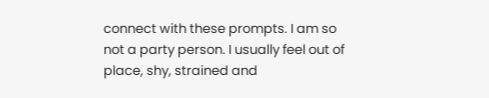connect with these prompts. I am so not a party person. I usually feel out of place, shy, strained and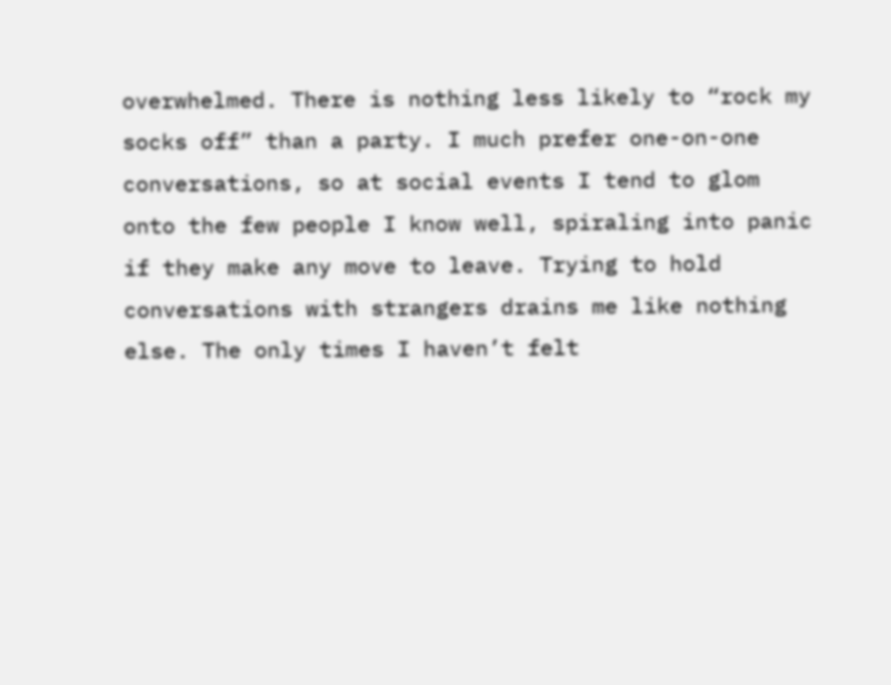overwhelmed. There is nothing less likely to “rock my socks off” than a party. I much prefer one-on-one conversations, so at social events I tend to glom onto the few people I know well, spiraling into panic if they make any move to leave. Trying to hold conversations with strangers drains me like nothing else. The only times I haven’t felt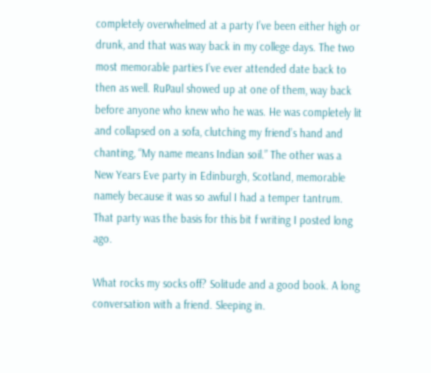completely overwhelmed at a party I’ve been either high or drunk, and that was way back in my college days. The two most memorable parties I’ve ever attended date back to then as well. RuPaul showed up at one of them, way back before anyone who knew who he was. He was completely lit and collapsed on a sofa, clutching my friend’s hand and chanting, “My name means Indian soil.” The other was a New Years Eve party in Edinburgh, Scotland, memorable namely because it was so awful I had a temper tantrum. That party was the basis for this bit f writing I posted long ago.

What rocks my socks off? Solitude and a good book. A long conversation with a friend. Sleeping in.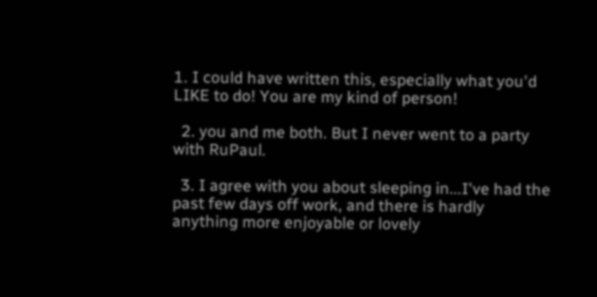1. I could have written this, especially what you'd LIKE to do! You are my kind of person!

  2. you and me both. But I never went to a party with RuPaul.

  3. I agree with you about sleeping in...I've had the past few days off work, and there is hardly anything more enjoyable or lovely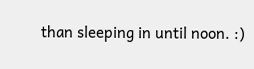than sleeping in until noon. :)